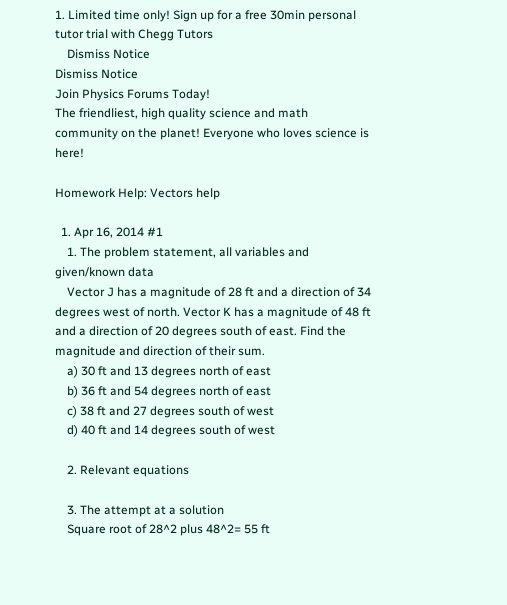1. Limited time only! Sign up for a free 30min personal tutor trial with Chegg Tutors
    Dismiss Notice
Dismiss Notice
Join Physics Forums Today!
The friendliest, high quality science and math community on the planet! Everyone who loves science is here!

Homework Help: Vectors help

  1. Apr 16, 2014 #1
    1. The problem statement, all variables and given/known data
    Vector J has a magnitude of 28 ft and a direction of 34 degrees west of north. Vector K has a magnitude of 48 ft and a direction of 20 degrees south of east. Find the magnitude and direction of their sum.
    a) 30 ft and 13 degrees north of east
    b) 36 ft and 54 degrees north of east
    c) 38 ft and 27 degrees south of west
    d) 40 ft and 14 degrees south of west

    2. Relevant equations

    3. The attempt at a solution
    Square root of 28^2 plus 48^2= 55 ft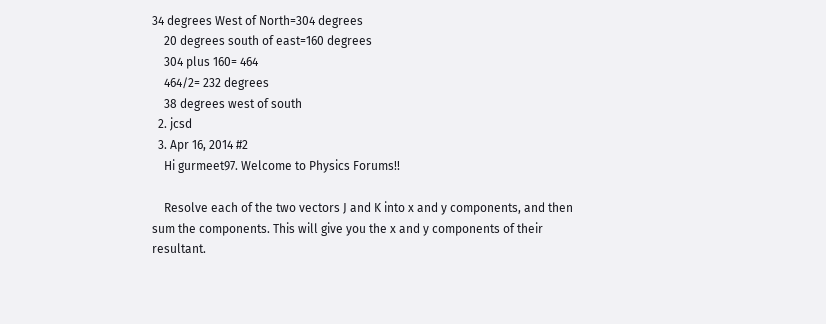34 degrees West of North=304 degrees
    20 degrees south of east=160 degrees
    304 plus 160= 464
    464/2= 232 degrees
    38 degrees west of south
  2. jcsd
  3. Apr 16, 2014 #2
    Hi gurmeet97. Welcome to Physics Forums!!

    Resolve each of the two vectors J and K into x and y components, and then sum the components. This will give you the x and y components of their resultant.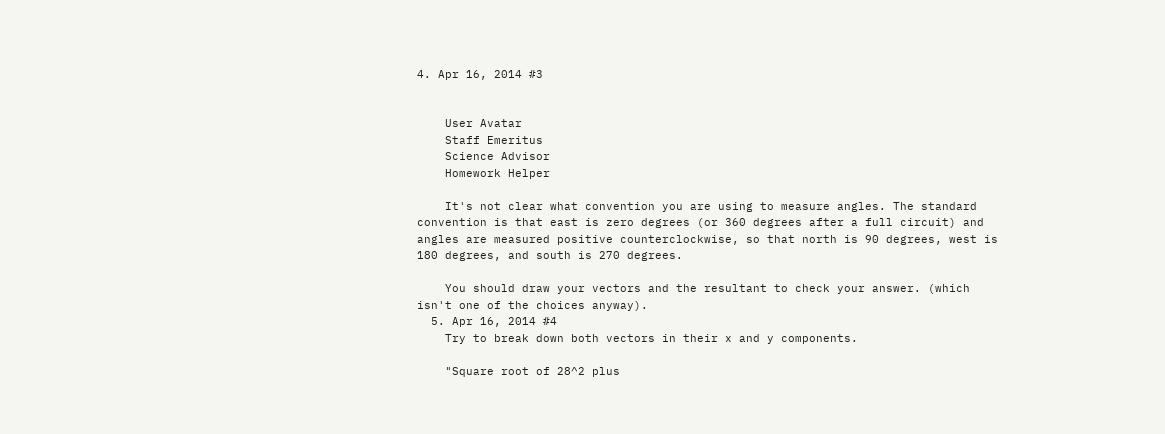4. Apr 16, 2014 #3


    User Avatar
    Staff Emeritus
    Science Advisor
    Homework Helper

    It's not clear what convention you are using to measure angles. The standard convention is that east is zero degrees (or 360 degrees after a full circuit) and angles are measured positive counterclockwise, so that north is 90 degrees, west is 180 degrees, and south is 270 degrees.

    You should draw your vectors and the resultant to check your answer. (which isn't one of the choices anyway).
  5. Apr 16, 2014 #4
    Try to break down both vectors in their x and y components.

    "Square root of 28^2 plus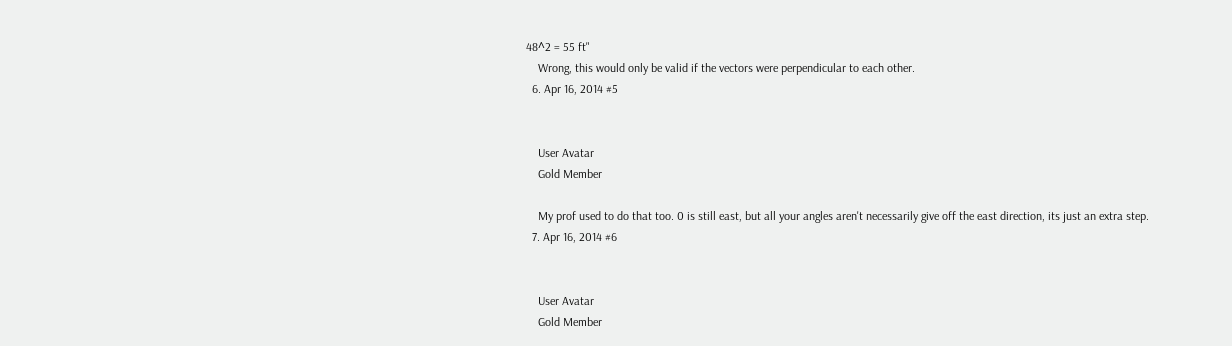48^2 = 55 ft"
    Wrong, this would only be valid if the vectors were perpendicular to each other.
  6. Apr 16, 2014 #5


    User Avatar
    Gold Member

    My prof used to do that too. 0 is still east, but all your angles aren't necessarily give off the east direction, its just an extra step.
  7. Apr 16, 2014 #6


    User Avatar
    Gold Member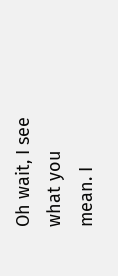Oh wait, I see what you mean. I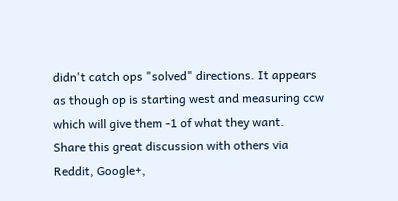didn't catch ops "solved" directions. It appears as though op is starting west and measuring ccw which will give them -1 of what they want.
Share this great discussion with others via Reddit, Google+,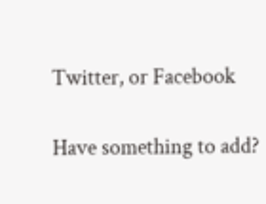Twitter, or Facebook

Have something to add?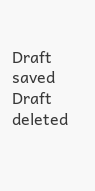Draft saved Draft deleted